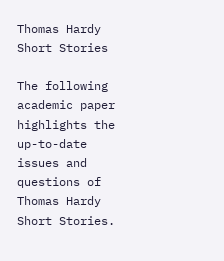Thomas Hardy Short Stories

The following academic paper highlights the up-to-date issues and questions of Thomas Hardy Short Stories.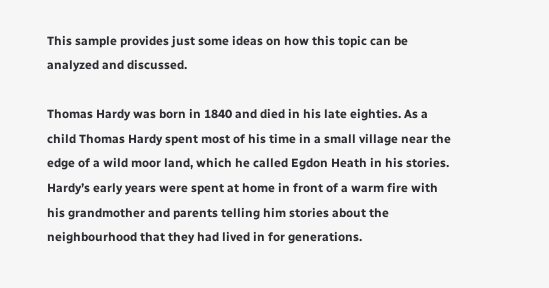This sample provides just some ideas on how this topic can be analyzed and discussed.

Thomas Hardy was born in 1840 and died in his late eighties. As a child Thomas Hardy spent most of his time in a small village near the edge of a wild moor land, which he called Egdon Heath in his stories. Hardy’s early years were spent at home in front of a warm fire with his grandmother and parents telling him stories about the neighbourhood that they had lived in for generations.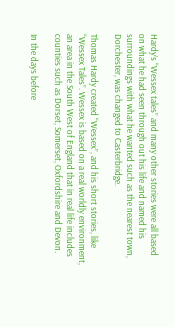Hardy’s “Wessex tales” and many other stories were all based on what he had seen through out his life and named his surroundings with what he wanted such as the nearest town, Dorchester, was changed to Casterbridge.

Thomas Hardy created “Wessex”, and his short stories, like “Wessex Tales”. Wessex is based on a real worldly environment, an area in the South West of England that in real life includes counties such as Dorset, Somerset, Oxfordshire and Devon.

In the days before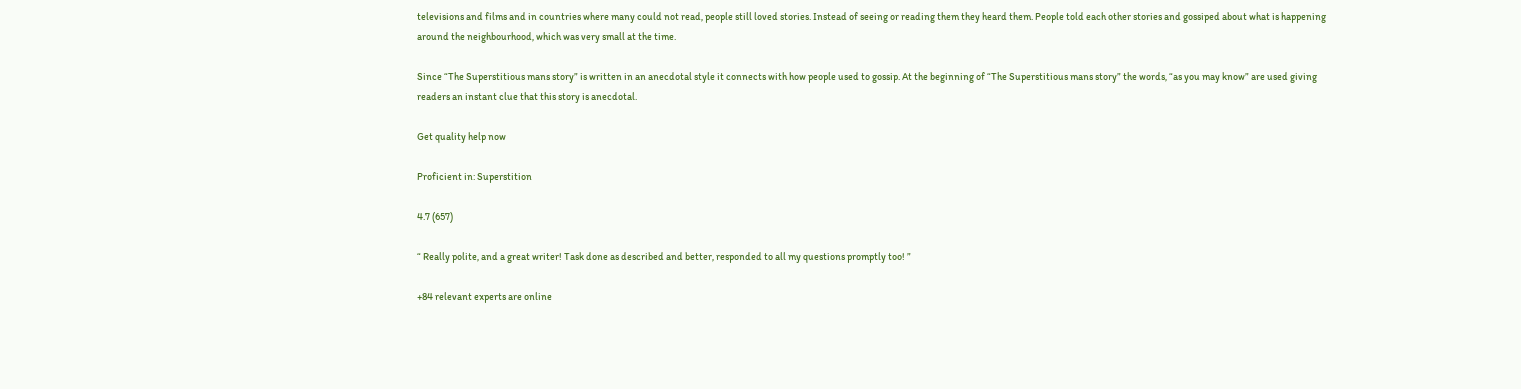televisions and films and in countries where many could not read, people still loved stories. Instead of seeing or reading them they heard them. People told each other stories and gossiped about what is happening around the neighbourhood, which was very small at the time.

Since “The Superstitious mans story” is written in an anecdotal style it connects with how people used to gossip. At the beginning of “The Superstitious mans story” the words, “as you may know” are used giving readers an instant clue that this story is anecdotal.

Get quality help now

Proficient in: Superstition

4.7 (657)

“ Really polite, and a great writer! Task done as described and better, responded to all my questions promptly too! ”

+84 relevant experts are online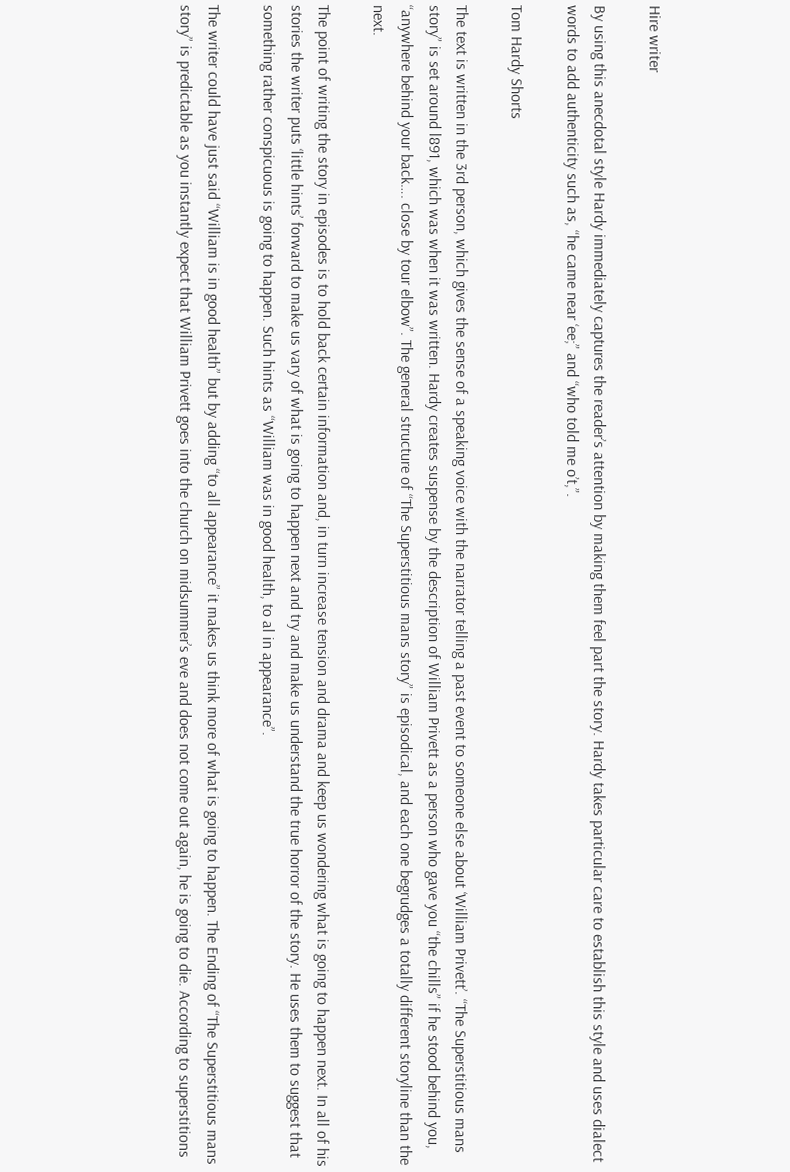Hire writer

By using this anecdotal style Hardy immediately captures the reader’s attention by making them feel part the story. Hardy takes particular care to establish this style and uses dialect words to add authenticity such as, “he came near ‘ee;” and “who told me o’t,”.

Tom Hardy Shorts

The text is written in the 3rd person, which gives the sense of a speaking voice with the narrator telling a past event to someone else about ‘William Privett’. “The Superstitious mans story” is set around l891, which was when it was written. Hardy creates suspense by the description of William Privett as a person who gave you “the chills” if he stood behind you, “anywhere behind your back…. close by tour elbow”. The general structure of “The Superstitious mans story” is episodical, and each one begrudges a totally different storyline than the next.

The point of writing the story in episodes is to hold back certain information and, in turn increase tension and drama and keep us wondering what is going to happen next. In all of his stories the writer puts ‘little hints’ forward to make us vary of what is going to happen next and try and make us understand the true horror of the story. He uses them to suggest that something rather conspicuous is going to happen. Such hints as “William was in good health, to al in appearance”.

The writer could have just said “William is in good health” but by adding “to all appearance” it makes us think more of what is going to happen. The Ending of “The Superstitious mans story” is predictable as you instantly expect that William Privett goes into the church on midsummer’s eve and does not come out again, he is going to die. According to superstitions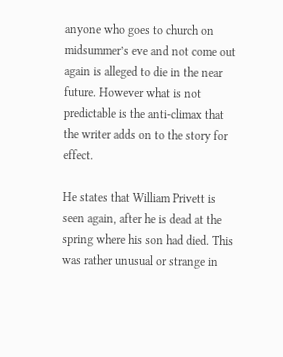anyone who goes to church on midsummer’s eve and not come out again is alleged to die in the near future. However what is not predictable is the anti-climax that the writer adds on to the story for effect.

He states that William Privett is seen again, after he is dead at the spring where his son had died. This was rather unusual or strange in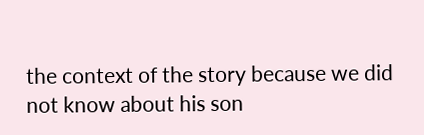the context of the story because we did not know about his son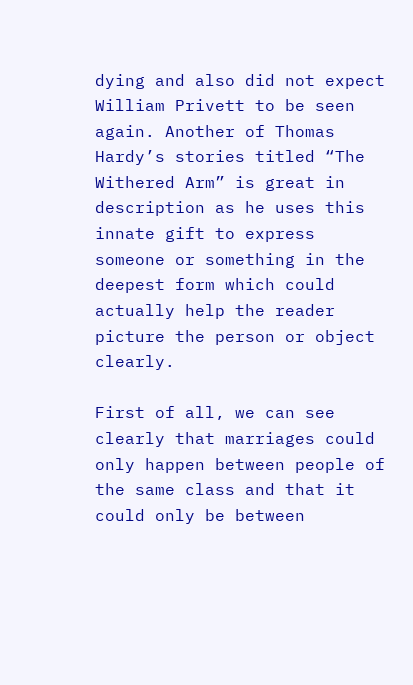dying and also did not expect William Privett to be seen again. Another of Thomas Hardy’s stories titled “The Withered Arm” is great in description as he uses this innate gift to express someone or something in the deepest form which could actually help the reader picture the person or object clearly.

First of all, we can see clearly that marriages could only happen between people of the same class and that it could only be between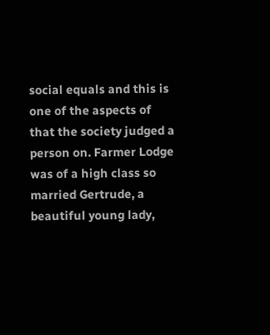social equals and this is one of the aspects of that the society judged a person on. Farmer Lodge was of a high class so married Gertrude, a beautiful young lady,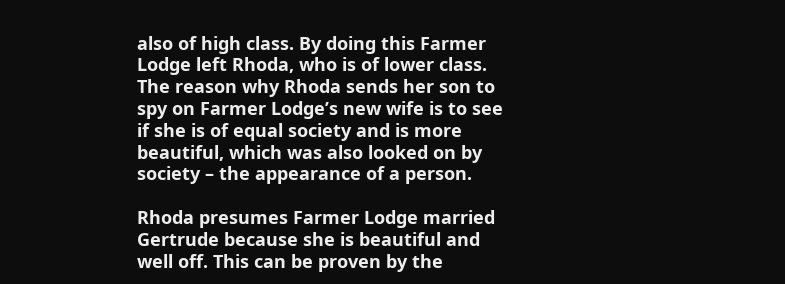also of high class. By doing this Farmer Lodge left Rhoda, who is of lower class. The reason why Rhoda sends her son to spy on Farmer Lodge’s new wife is to see if she is of equal society and is more beautiful, which was also looked on by society – the appearance of a person.

Rhoda presumes Farmer Lodge married Gertrude because she is beautiful and well off. This can be proven by the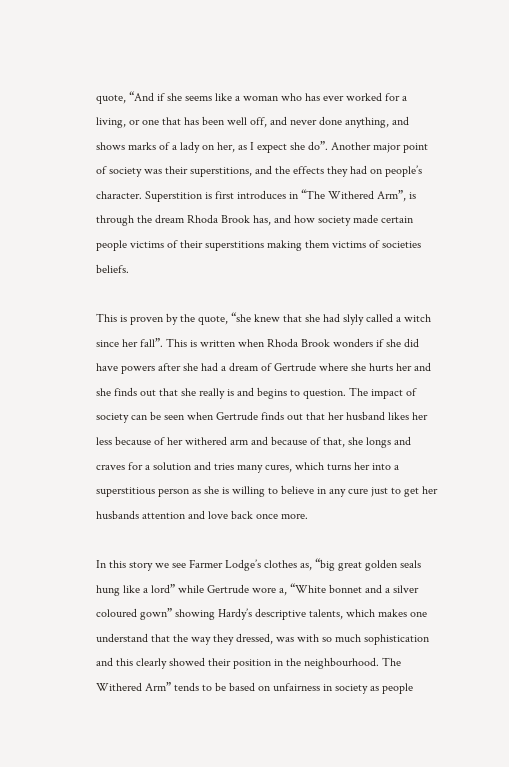quote, “And if she seems like a woman who has ever worked for a living, or one that has been well off, and never done anything, and shows marks of a lady on her, as I expect she do”. Another major point of society was their superstitions, and the effects they had on people’s character. Superstition is first introduces in “The Withered Arm”, is through the dream Rhoda Brook has, and how society made certain people victims of their superstitions making them victims of societies beliefs.

This is proven by the quote, “she knew that she had slyly called a witch since her fall”. This is written when Rhoda Brook wonders if she did have powers after she had a dream of Gertrude where she hurts her and she finds out that she really is and begins to question. The impact of society can be seen when Gertrude finds out that her husband likes her less because of her withered arm and because of that, she longs and craves for a solution and tries many cures, which turns her into a superstitious person as she is willing to believe in any cure just to get her husbands attention and love back once more.

In this story we see Farmer Lodge’s clothes as, “big great golden seals hung like a lord” while Gertrude wore a, “White bonnet and a silver coloured gown” showing Hardy’s descriptive talents, which makes one understand that the way they dressed, was with so much sophistication and this clearly showed their position in the neighbourhood. The Withered Arm” tends to be based on unfairness in society as people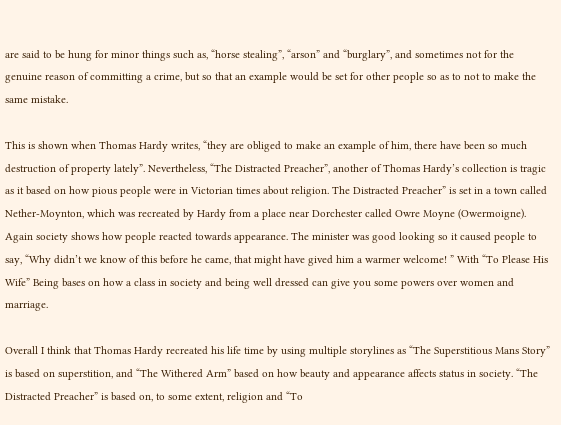are said to be hung for minor things such as, “horse stealing”, “arson” and “burglary”, and sometimes not for the genuine reason of committing a crime, but so that an example would be set for other people so as to not to make the same mistake.

This is shown when Thomas Hardy writes, “they are obliged to make an example of him, there have been so much destruction of property lately”. Nevertheless, “The Distracted Preacher”, another of Thomas Hardy’s collection is tragic as it based on how pious people were in Victorian times about religion. The Distracted Preacher” is set in a town called Nether-Moynton, which was recreated by Hardy from a place near Dorchester called Owre Moyne (Owermoigne). Again society shows how people reacted towards appearance. The minister was good looking so it caused people to say, “Why didn’t we know of this before he came, that might have gived him a warmer welcome! ” With “To Please His Wife” Being bases on how a class in society and being well dressed can give you some powers over women and marriage.

Overall I think that Thomas Hardy recreated his life time by using multiple storylines as “The Superstitious Mans Story” is based on superstition, and “The Withered Arm” based on how beauty and appearance affects status in society. “The Distracted Preacher” is based on, to some extent, religion and “To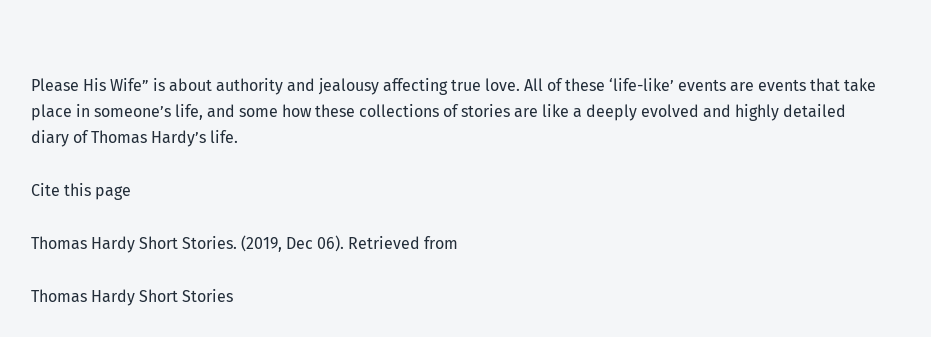Please His Wife” is about authority and jealousy affecting true love. All of these ‘life-like’ events are events that take place in someone’s life, and some how these collections of stories are like a deeply evolved and highly detailed diary of Thomas Hardy’s life.

Cite this page

Thomas Hardy Short Stories. (2019, Dec 06). Retrieved from

Thomas Hardy Short Stories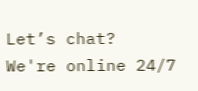Let’s chat?  We're online 24/7